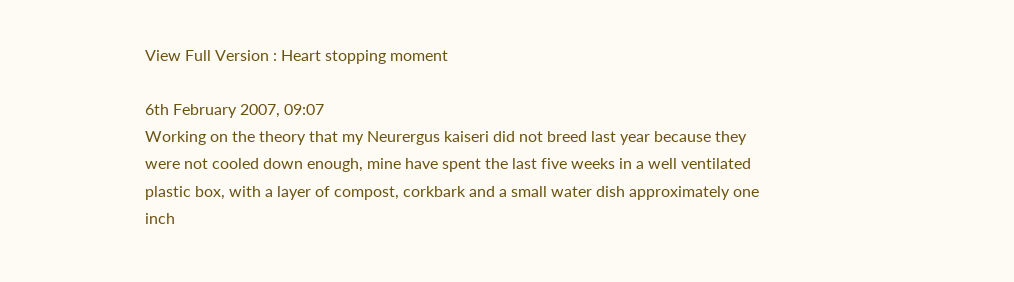View Full Version : Heart stopping moment

6th February 2007, 09:07
Working on the theory that my Neurergus kaiseri did not breed last year because they were not cooled down enough, mine have spent the last five weeks in a well ventilated plastic box, with a layer of compost, corkbark and a small water dish approximately one inch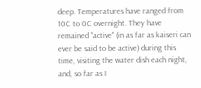deep. Temperatures have ranged from 10C to 0C overnight. They have remained "active" (in as far as kaiseri can ever be said to be active) during this time, visiting the water dish each night, and, so far as I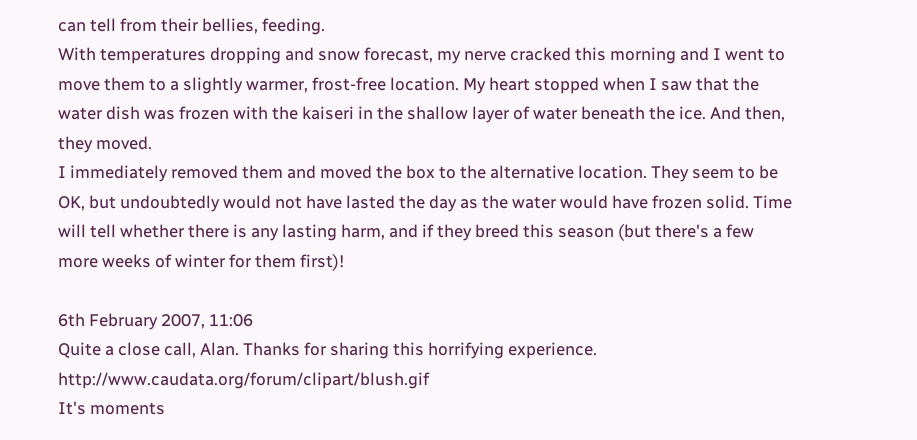can tell from their bellies, feeding.
With temperatures dropping and snow forecast, my nerve cracked this morning and I went to move them to a slightly warmer, frost-free location. My heart stopped when I saw that the water dish was frozen with the kaiseri in the shallow layer of water beneath the ice. And then, they moved.
I immediately removed them and moved the box to the alternative location. They seem to be OK, but undoubtedly would not have lasted the day as the water would have frozen solid. Time will tell whether there is any lasting harm, and if they breed this season (but there's a few more weeks of winter for them first)!

6th February 2007, 11:06
Quite a close call, Alan. Thanks for sharing this horrifying experience. http://www.caudata.org/forum/clipart/blush.gif
It's moments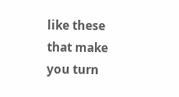like these that make you turn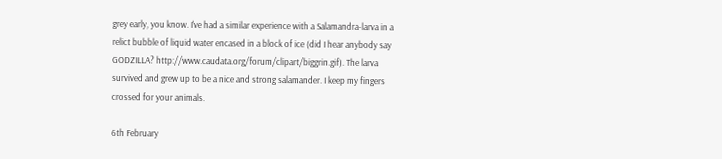grey early, you know. I've had a similar experience with a Salamandra-larva in a relict bubble of liquid water encased in a block of ice (did I hear anybody say GODZILLA? http://www.caudata.org/forum/clipart/biggrin.gif). The larva survived and grew up to be a nice and strong salamander. I keep my fingers crossed for your animals.

6th February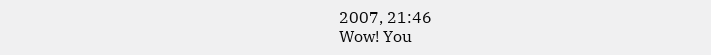2007, 21:46
Wow! You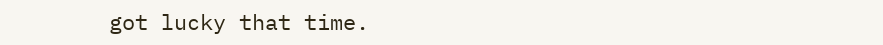got lucky that time.